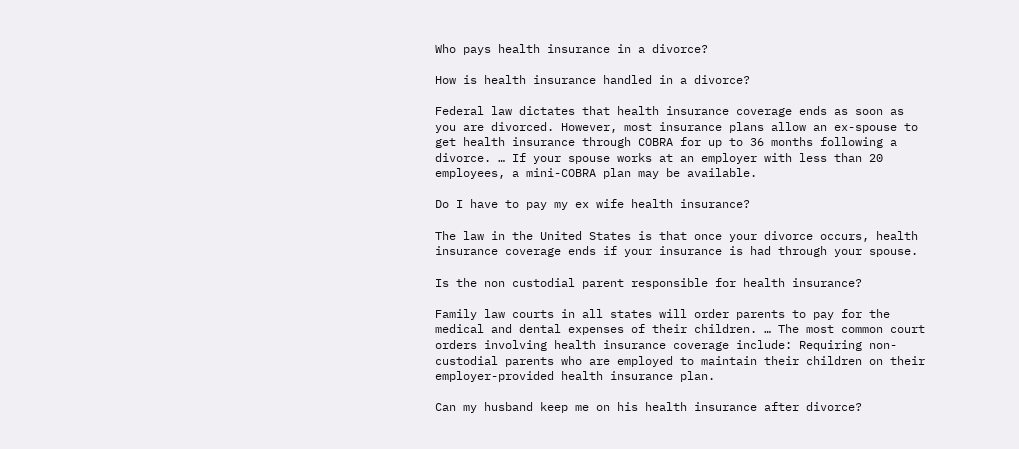Who pays health insurance in a divorce?

How is health insurance handled in a divorce?

Federal law dictates that health insurance coverage ends as soon as you are divorced. However, most insurance plans allow an ex-spouse to get health insurance through COBRA for up to 36 months following a divorce. … If your spouse works at an employer with less than 20 employees, a mini-COBRA plan may be available.

Do I have to pay my ex wife health insurance?

The law in the United States is that once your divorce occurs, health insurance coverage ends if your insurance is had through your spouse.

Is the non custodial parent responsible for health insurance?

Family law courts in all states will order parents to pay for the medical and dental expenses of their children. … The most common court orders involving health insurance coverage include: Requiring non-custodial parents who are employed to maintain their children on their employer-provided health insurance plan.

Can my husband keep me on his health insurance after divorce?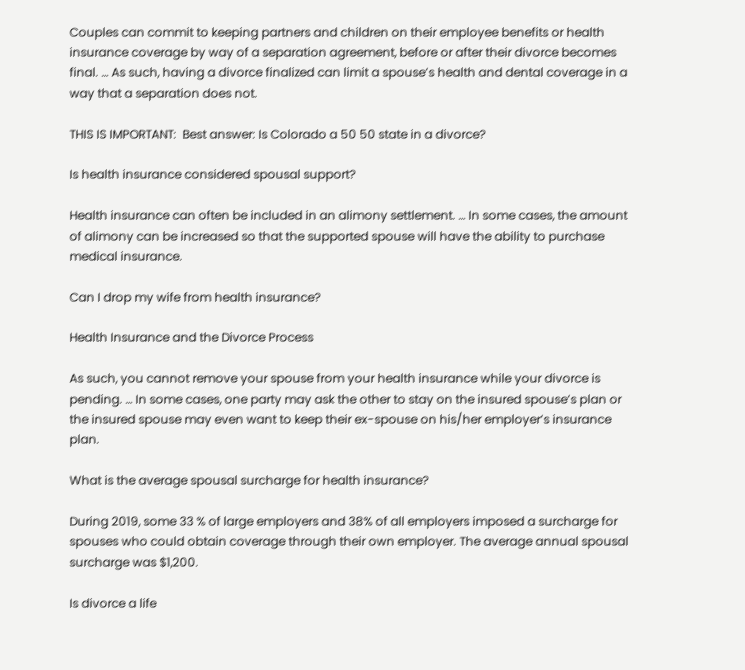Couples can commit to keeping partners and children on their employee benefits or health insurance coverage by way of a separation agreement, before or after their divorce becomes final. … As such, having a divorce finalized can limit a spouse’s health and dental coverage in a way that a separation does not.

THIS IS IMPORTANT:  Best answer: Is Colorado a 50 50 state in a divorce?

Is health insurance considered spousal support?

Health insurance can often be included in an alimony settlement. … In some cases, the amount of alimony can be increased so that the supported spouse will have the ability to purchase medical insurance.

Can I drop my wife from health insurance?

Health Insurance and the Divorce Process

As such, you cannot remove your spouse from your health insurance while your divorce is pending. … In some cases, one party may ask the other to stay on the insured spouse’s plan or the insured spouse may even want to keep their ex-spouse on his/her employer’s insurance plan.

What is the average spousal surcharge for health insurance?

During 2019, some 33 % of large employers and 38% of all employers imposed a surcharge for spouses who could obtain coverage through their own employer. The average annual spousal surcharge was $1,200.

Is divorce a life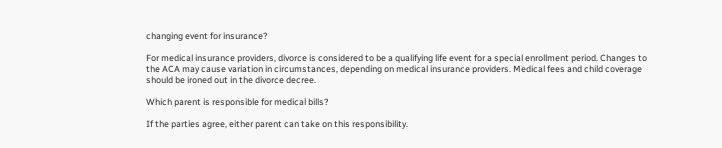changing event for insurance?

For medical insurance providers, divorce is considered to be a qualifying life event for a special enrollment period. Changes to the ACA may cause variation in circumstances, depending on medical insurance providers. Medical fees and child coverage should be ironed out in the divorce decree.

Which parent is responsible for medical bills?

If the parties agree, either parent can take on this responsibility.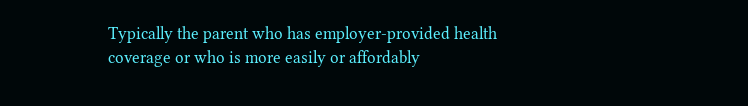Typically the parent who has employer-provided health coverage or who is more easily or affordably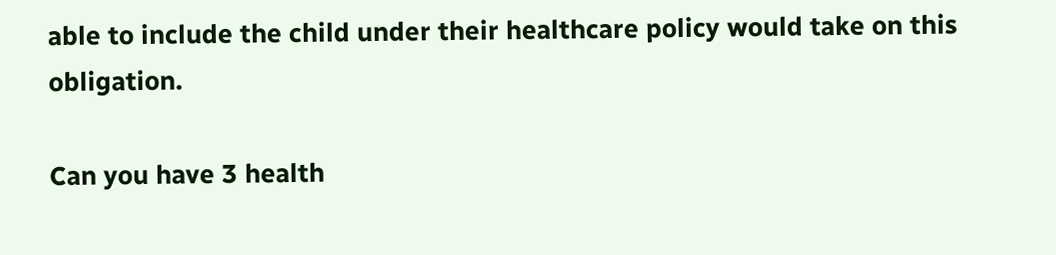able to include the child under their healthcare policy would take on this obligation.

Can you have 3 health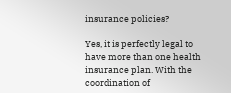insurance policies?

Yes, it is perfectly legal to have more than one health insurance plan. With the coordination of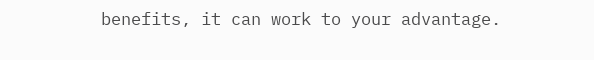benefits, it can work to your advantage.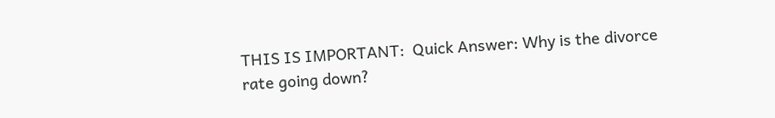THIS IS IMPORTANT:  Quick Answer: Why is the divorce rate going down?